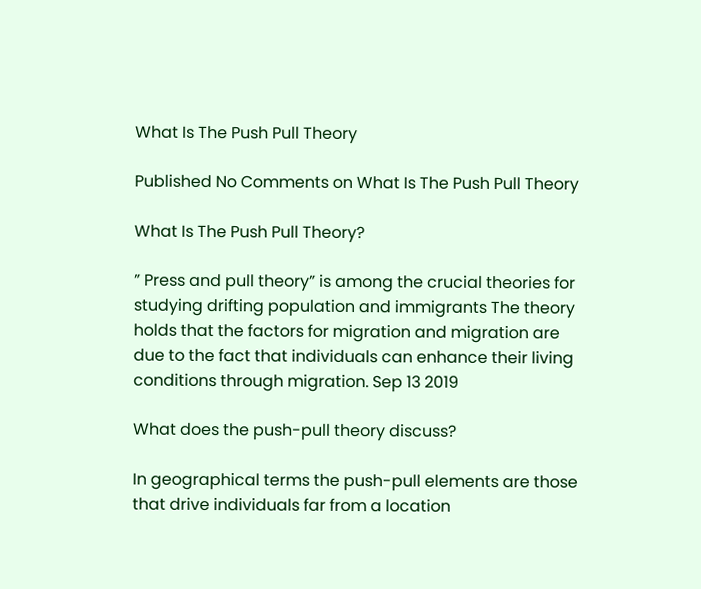What Is The Push Pull Theory

Published No Comments on What Is The Push Pull Theory

What Is The Push Pull Theory?

” Press and pull theory” is among the crucial theories for studying drifting population and immigrants The theory holds that the factors for migration and migration are due to the fact that individuals can enhance their living conditions through migration. Sep 13 2019

What does the push-pull theory discuss?

In geographical terms the push-pull elements are those that drive individuals far from a location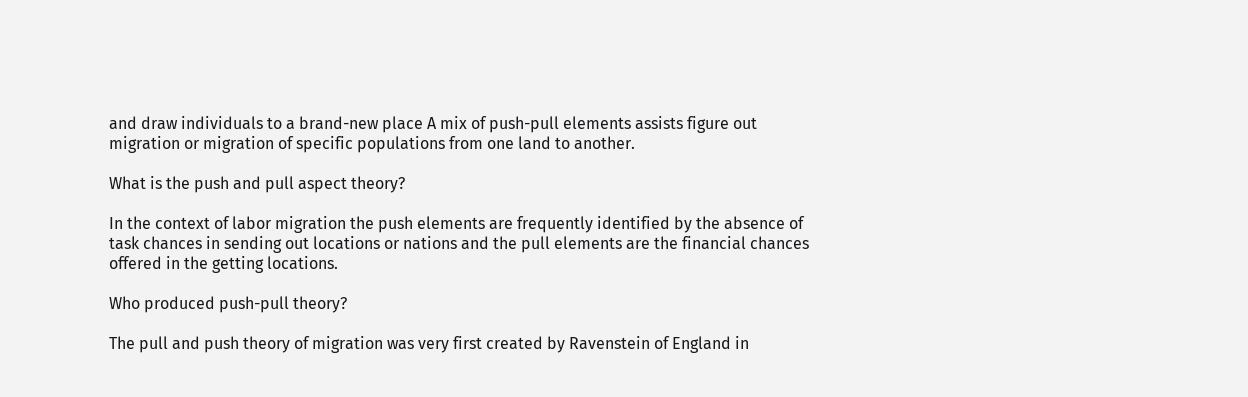and draw individuals to a brand-new place A mix of push-pull elements assists figure out migration or migration of specific populations from one land to another.

What is the push and pull aspect theory?

In the context of labor migration the push elements are frequently identified by the absence of task chances in sending out locations or nations and the pull elements are the financial chances offered in the getting locations.

Who produced push-pull theory?

The pull and push theory of migration was very first created by Ravenstein of England in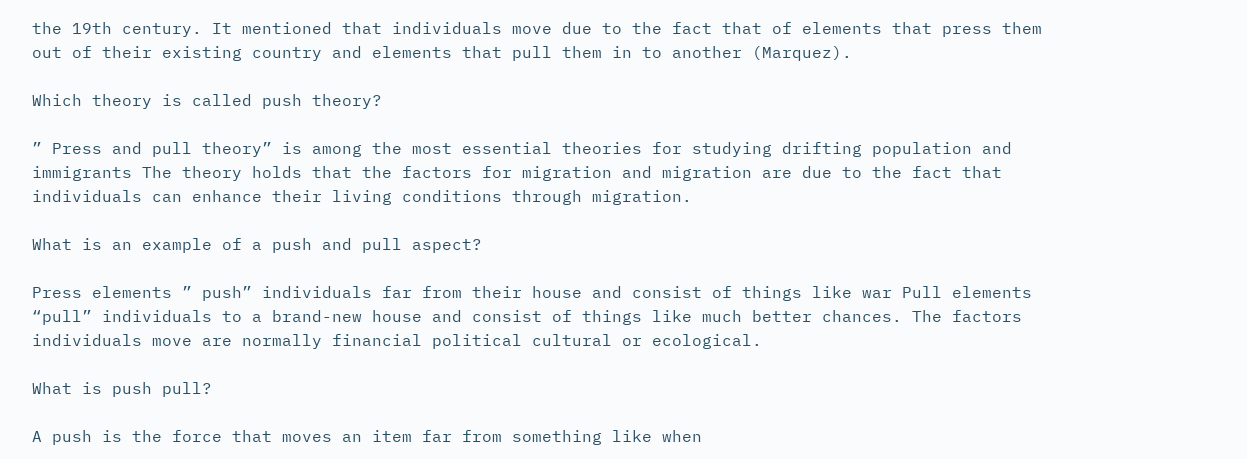the 19th century. It mentioned that individuals move due to the fact that of elements that press them out of their existing country and elements that pull them in to another (Marquez).

Which theory is called push theory?

” Press and pull theory” is among the most essential theories for studying drifting population and immigrants The theory holds that the factors for migration and migration are due to the fact that individuals can enhance their living conditions through migration.

What is an example of a push and pull aspect?

Press elements ” push” individuals far from their house and consist of things like war Pull elements “pull” individuals to a brand-new house and consist of things like much better chances. The factors individuals move are normally financial political cultural or ecological.

What is push pull?

A push is the force that moves an item far from something like when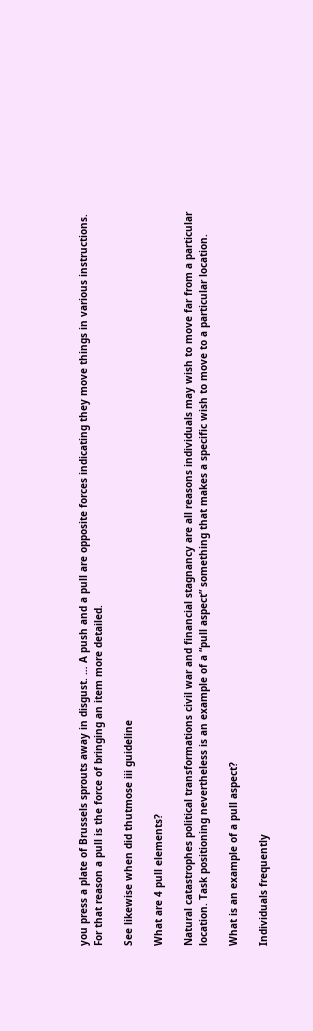you press a plate of Brussels sprouts away in disgust. … A push and a pull are opposite forces indicating they move things in various instructions. For that reason a pull is the force of bringing an item more detailed.

See likewise when did thutmose iii guideline

What are 4 pull elements?

Natural catastrophes political transformations civil war and financial stagnancy are all reasons individuals may wish to move far from a particular location. Task positioning nevertheless is an example of a “pull aspect” something that makes a specific wish to move to a particular location.

What is an example of a pull aspect?

Individuals frequently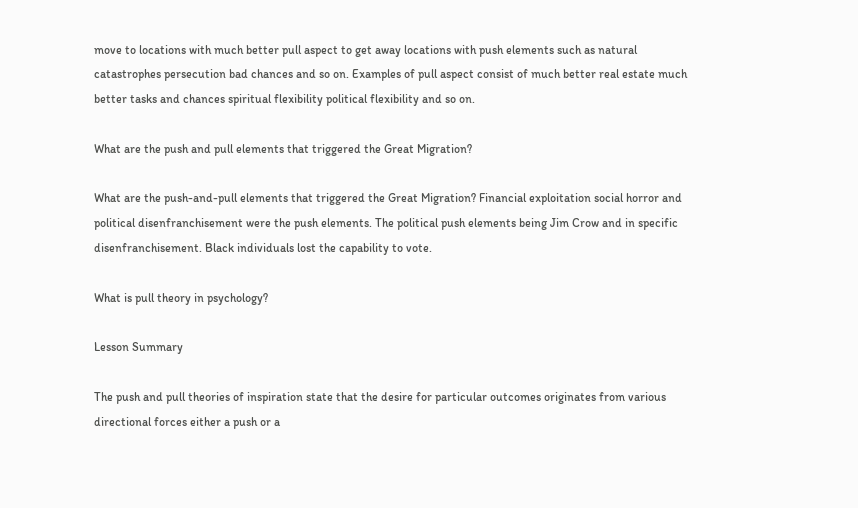move to locations with much better pull aspect to get away locations with push elements such as natural catastrophes persecution bad chances and so on. Examples of pull aspect consist of much better real estate much better tasks and chances spiritual flexibility political flexibility and so on.

What are the push and pull elements that triggered the Great Migration?

What are the push-and-pull elements that triggered the Great Migration? Financial exploitation social horror and political disenfranchisement were the push elements. The political push elements being Jim Crow and in specific disenfranchisement. Black individuals lost the capability to vote.

What is pull theory in psychology?

Lesson Summary

The push and pull theories of inspiration state that the desire for particular outcomes originates from various directional forces either a push or a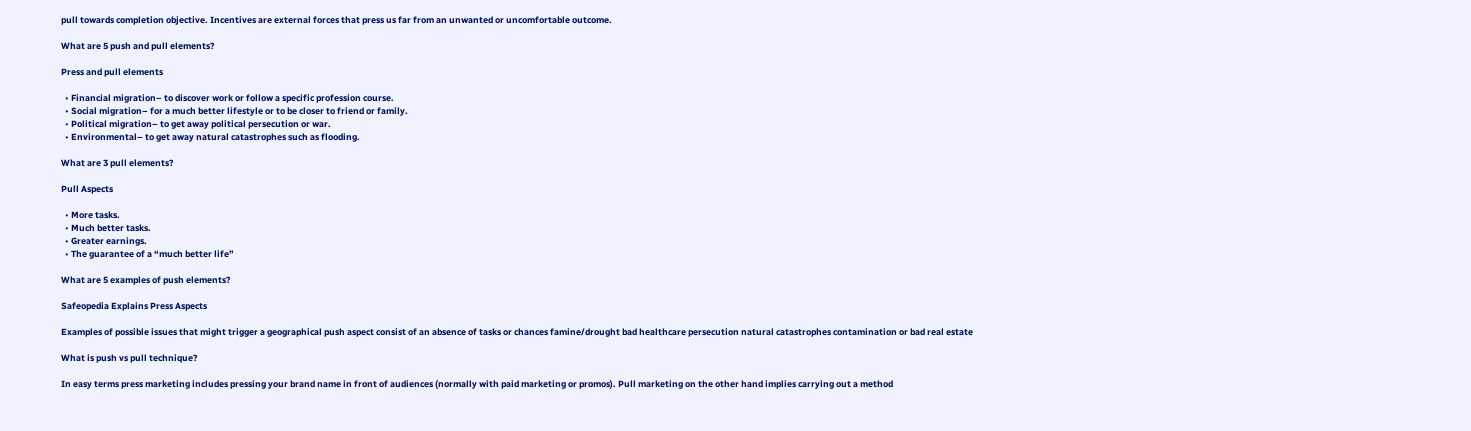pull towards completion objective. Incentives are external forces that press us far from an unwanted or uncomfortable outcome.

What are 5 push and pull elements?

Press and pull elements

  • Financial migration– to discover work or follow a specific profession course.
  • Social migration– for a much better lifestyle or to be closer to friend or family.
  • Political migration– to get away political persecution or war.
  • Environmental– to get away natural catastrophes such as flooding.

What are 3 pull elements?

Pull Aspects

  • More tasks.
  • Much better tasks.
  • Greater earnings.
  • The guarantee of a “much better life”

What are 5 examples of push elements?

Safeopedia Explains Press Aspects

Examples of possible issues that might trigger a geographical push aspect consist of an absence of tasks or chances famine/drought bad healthcare persecution natural catastrophes contamination or bad real estate

What is push vs pull technique?

In easy terms press marketing includes pressing your brand name in front of audiences (normally with paid marketing or promos). Pull marketing on the other hand implies carrying out a method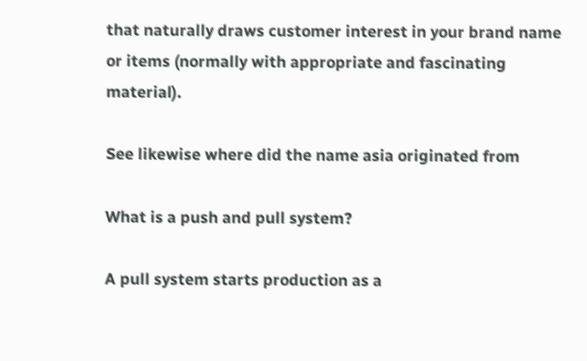that naturally draws customer interest in your brand name or items (normally with appropriate and fascinating material).

See likewise where did the name asia originated from

What is a push and pull system?

A pull system starts production as a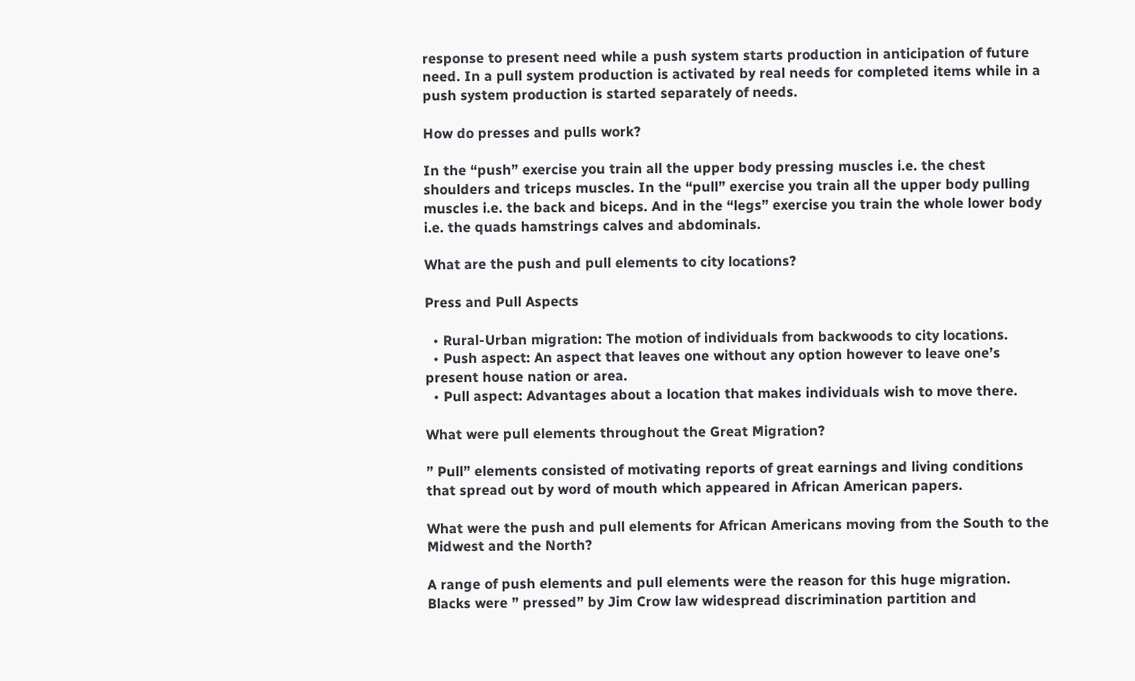response to present need while a push system starts production in anticipation of future need. In a pull system production is activated by real needs for completed items while in a push system production is started separately of needs.

How do presses and pulls work?

In the “push” exercise you train all the upper body pressing muscles i.e. the chest shoulders and triceps muscles. In the “pull” exercise you train all the upper body pulling muscles i.e. the back and biceps. And in the “legs” exercise you train the whole lower body i.e. the quads hamstrings calves and abdominals.

What are the push and pull elements to city locations?

Press and Pull Aspects

  • Rural-Urban migration: The motion of individuals from backwoods to city locations.
  • Push aspect: An aspect that leaves one without any option however to leave one’s present house nation or area.
  • Pull aspect: Advantages about a location that makes individuals wish to move there.

What were pull elements throughout the Great Migration?

” Pull” elements consisted of motivating reports of great earnings and living conditions that spread out by word of mouth which appeared in African American papers.

What were the push and pull elements for African Americans moving from the South to the Midwest and the North?

A range of push elements and pull elements were the reason for this huge migration. Blacks were ” pressed” by Jim Crow law widespread discrimination partition and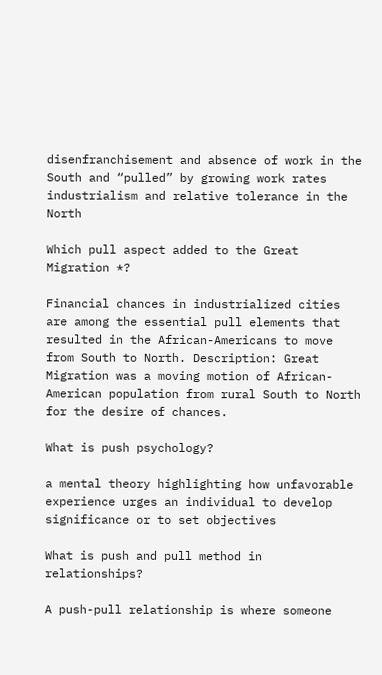disenfranchisement and absence of work in the South and “pulled” by growing work rates industrialism and relative tolerance in the North

Which pull aspect added to the Great Migration *?

Financial chances in industrialized cities are among the essential pull elements that resulted in the African-Americans to move from South to North. Description: Great Migration was a moving motion of African-American population from rural South to North for the desire of chances.

What is push psychology?

a mental theory highlighting how unfavorable experience urges an individual to develop significance or to set objectives

What is push and pull method in relationships?

A push-pull relationship is where someone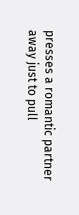presses a romantic partner away just to pull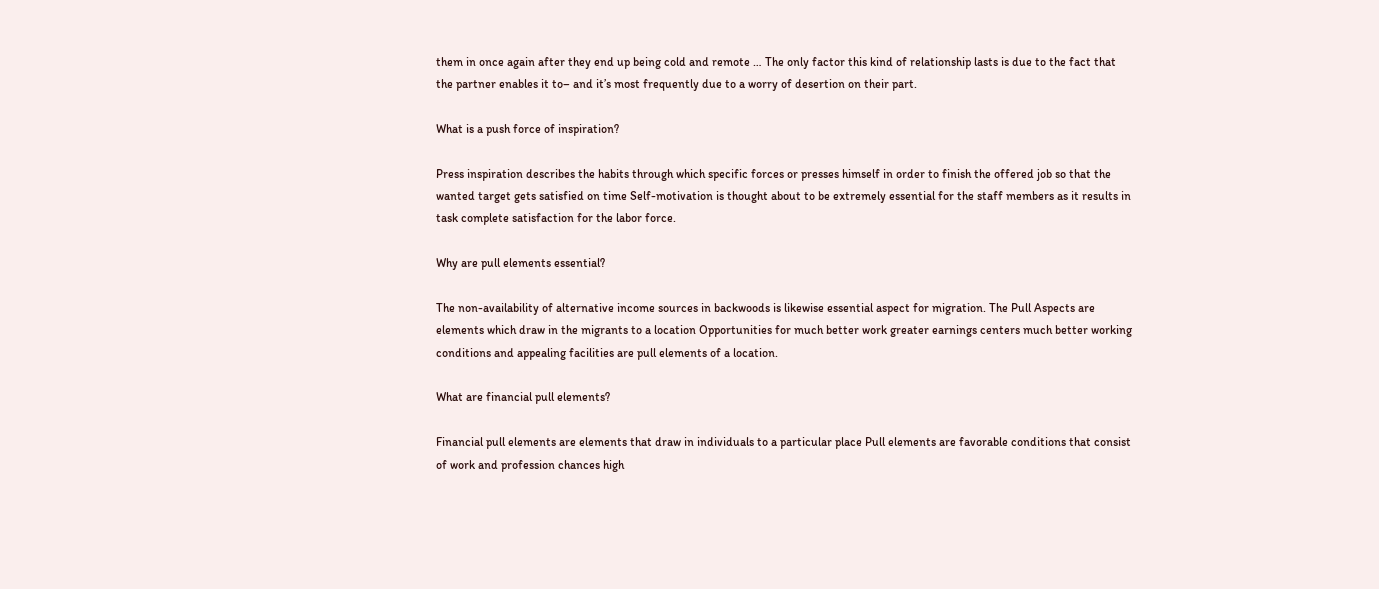them in once again after they end up being cold and remote … The only factor this kind of relationship lasts is due to the fact that the partner enables it to– and it’s most frequently due to a worry of desertion on their part.

What is a push force of inspiration?

Press inspiration describes the habits through which specific forces or presses himself in order to finish the offered job so that the wanted target gets satisfied on time Self-motivation is thought about to be extremely essential for the staff members as it results in task complete satisfaction for the labor force.

Why are pull elements essential?

The non-availability of alternative income sources in backwoods is likewise essential aspect for migration. The Pull Aspects are elements which draw in the migrants to a location Opportunities for much better work greater earnings centers much better working conditions and appealing facilities are pull elements of a location.

What are financial pull elements?

Financial pull elements are elements that draw in individuals to a particular place Pull elements are favorable conditions that consist of work and profession chances high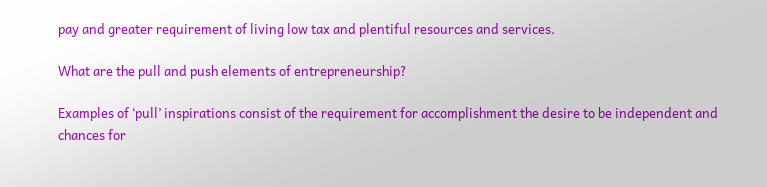pay and greater requirement of living low tax and plentiful resources and services.

What are the pull and push elements of entrepreneurship?

Examples of ‘pull’ inspirations consist of the requirement for accomplishment the desire to be independent and chances for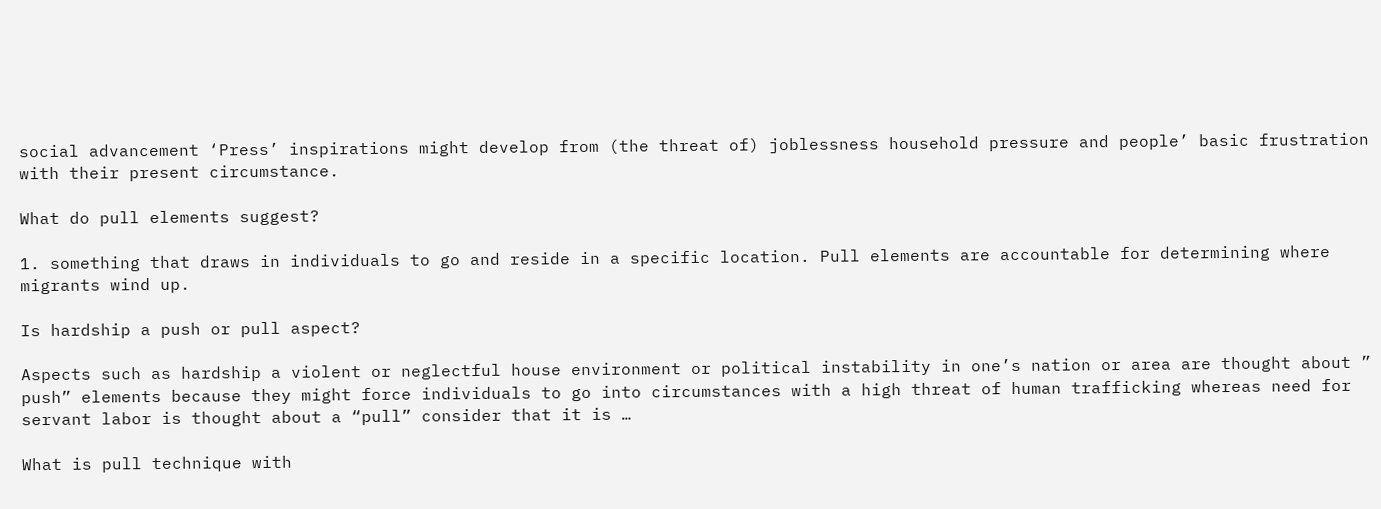social advancement ‘Press’ inspirations might develop from (the threat of) joblessness household pressure and people’ basic frustration with their present circumstance.

What do pull elements suggest?

1. something that draws in individuals to go and reside in a specific location. Pull elements are accountable for determining where migrants wind up.

Is hardship a push or pull aspect?

Aspects such as hardship a violent or neglectful house environment or political instability in one’s nation or area are thought about ” push” elements because they might force individuals to go into circumstances with a high threat of human trafficking whereas need for servant labor is thought about a “pull” consider that it is …

What is pull technique with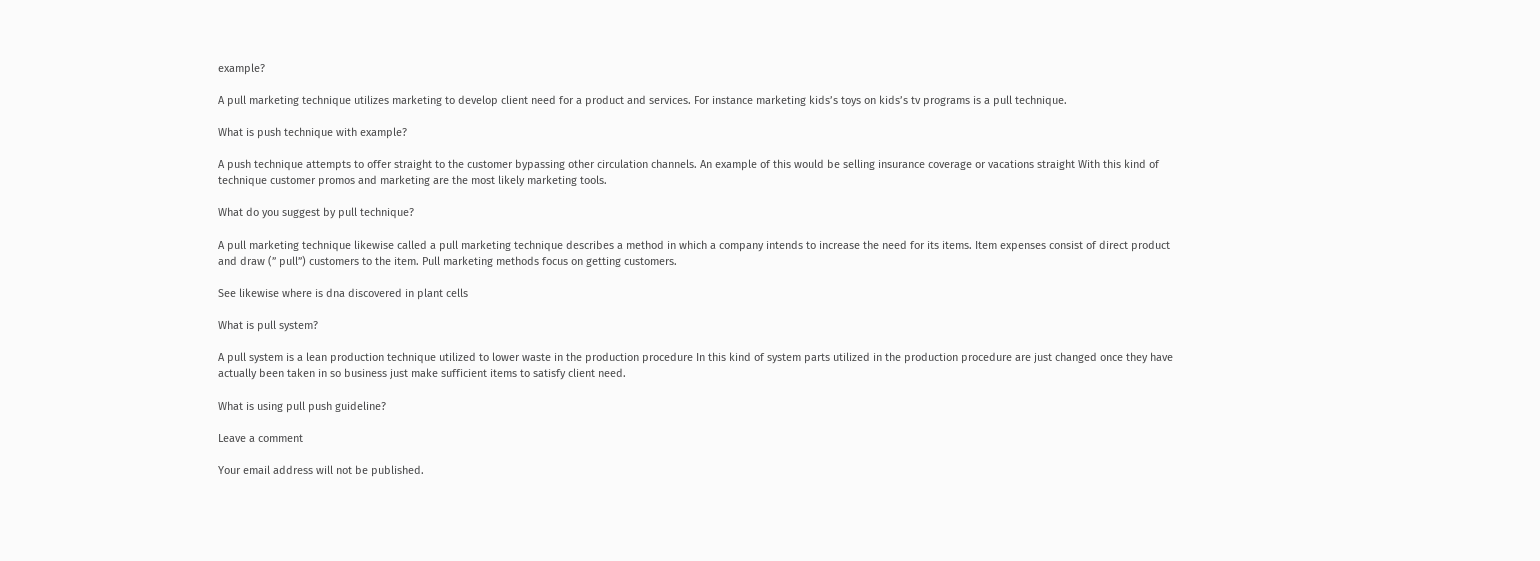example?

A pull marketing technique utilizes marketing to develop client need for a product and services. For instance marketing kids’s toys on kids’s tv programs is a pull technique.

What is push technique with example?

A push technique attempts to offer straight to the customer bypassing other circulation channels. An example of this would be selling insurance coverage or vacations straight With this kind of technique customer promos and marketing are the most likely marketing tools.

What do you suggest by pull technique?

A pull marketing technique likewise called a pull marketing technique describes a method in which a company intends to increase the need for its items. Item expenses consist of direct product and draw (” pull”) customers to the item. Pull marketing methods focus on getting customers.

See likewise where is dna discovered in plant cells

What is pull system?

A pull system is a lean production technique utilized to lower waste in the production procedure In this kind of system parts utilized in the production procedure are just changed once they have actually been taken in so business just make sufficient items to satisfy client need.

What is using pull push guideline?

Leave a comment

Your email address will not be published.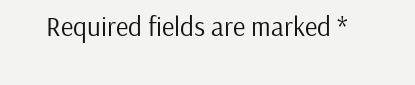Required fields are marked *